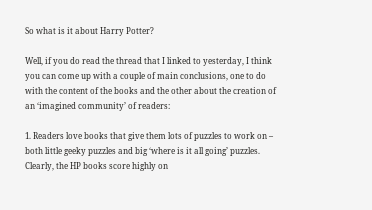So what is it about Harry Potter?

Well, if you do read the thread that I linked to yesterday, I think you can come up with a couple of main conclusions, one to do with the content of the books and the other about the creation of an ‘imagined community’ of readers:

1. Readers love books that give them lots of puzzles to work on – both little geeky puzzles and big ‘where is it all going’ puzzles. Clearly, the HP books score highly on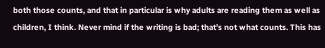both those counts, and that in particular is why adults are reading them as well as children, I think. Never mind if the writing is bad; that’s not what counts. This has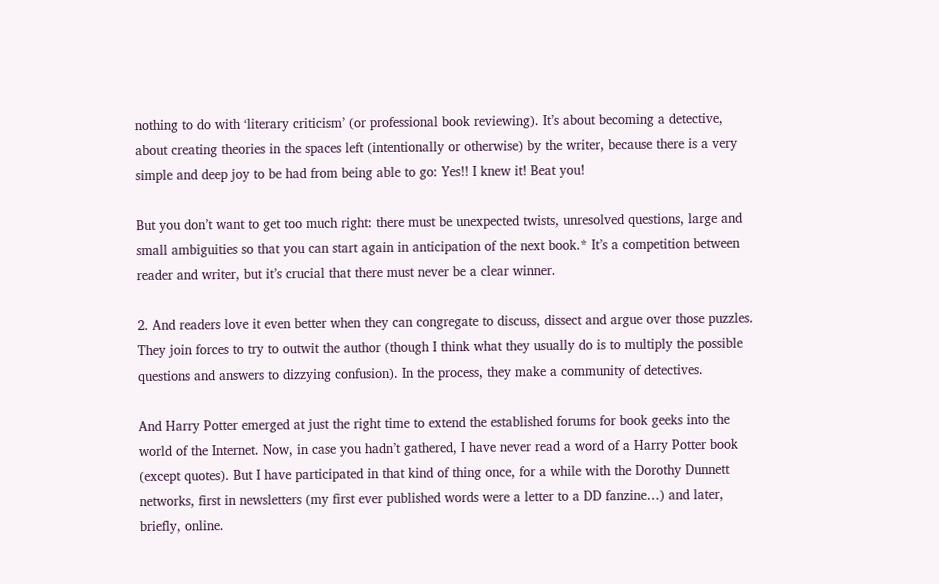nothing to do with ‘literary criticism’ (or professional book reviewing). It’s about becoming a detective, about creating theories in the spaces left (intentionally or otherwise) by the writer, because there is a very simple and deep joy to be had from being able to go: Yes!! I knew it! Beat you!

But you don’t want to get too much right: there must be unexpected twists, unresolved questions, large and small ambiguities so that you can start again in anticipation of the next book.* It’s a competition between reader and writer, but it’s crucial that there must never be a clear winner.

2. And readers love it even better when they can congregate to discuss, dissect and argue over those puzzles. They join forces to try to outwit the author (though I think what they usually do is to multiply the possible questions and answers to dizzying confusion). In the process, they make a community of detectives.

And Harry Potter emerged at just the right time to extend the established forums for book geeks into the world of the Internet. Now, in case you hadn’t gathered, I have never read a word of a Harry Potter book (except quotes). But I have participated in that kind of thing once, for a while with the Dorothy Dunnett networks, first in newsletters (my first ever published words were a letter to a DD fanzine…) and later, briefly, online.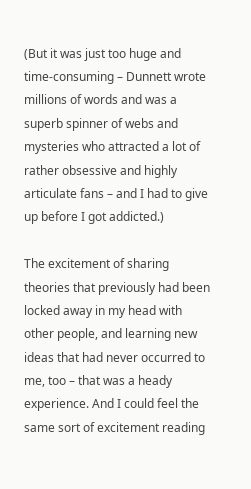(But it was just too huge and time-consuming – Dunnett wrote millions of words and was a superb spinner of webs and mysteries who attracted a lot of rather obsessive and highly articulate fans – and I had to give up before I got addicted.)

The excitement of sharing theories that previously had been locked away in my head with other people, and learning new ideas that had never occurred to me, too – that was a heady experience. And I could feel the same sort of excitement reading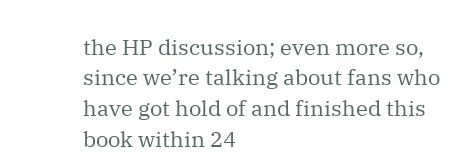the HP discussion; even more so, since we’re talking about fans who have got hold of and finished this book within 24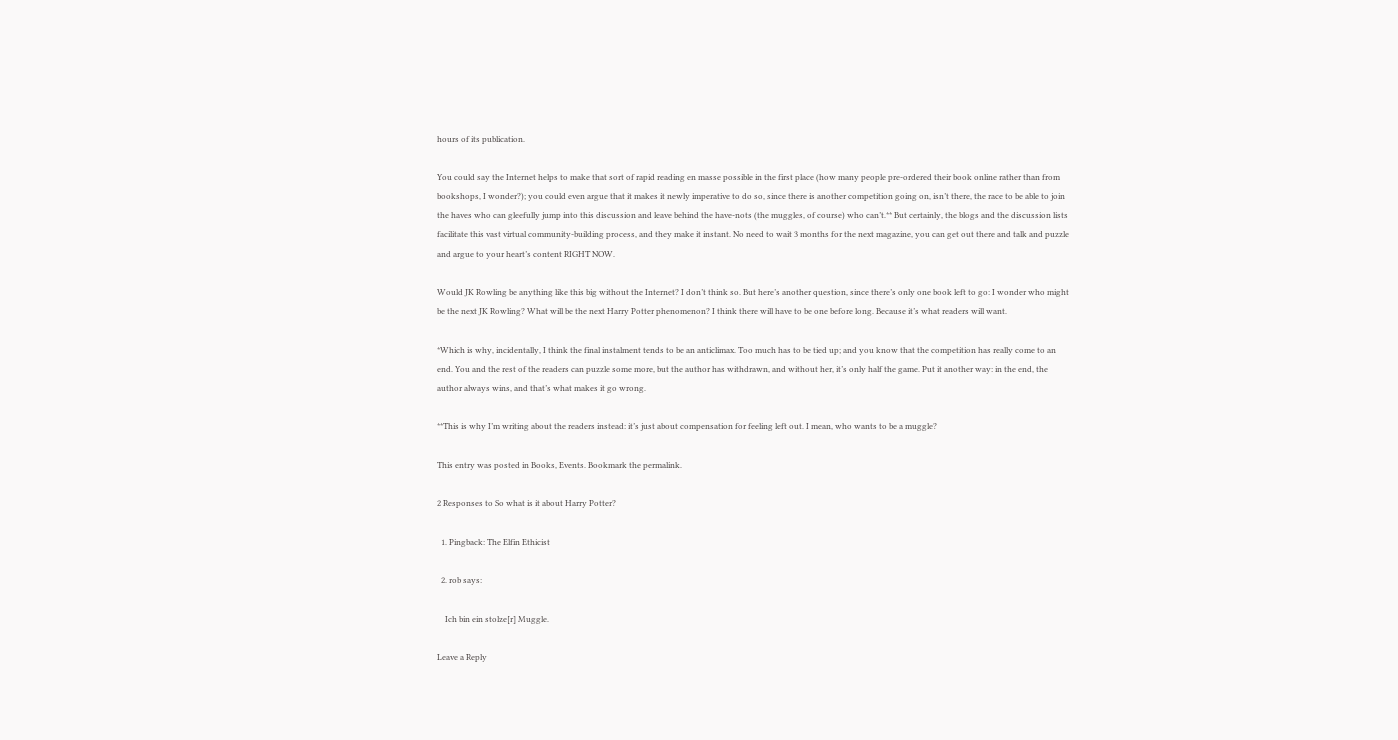hours of its publication.

You could say the Internet helps to make that sort of rapid reading en masse possible in the first place (how many people pre-ordered their book online rather than from bookshops, I wonder?); you could even argue that it makes it newly imperative to do so, since there is another competition going on, isn’t there, the race to be able to join the haves who can gleefully jump into this discussion and leave behind the have-nots (the muggles, of course) who can’t.** But certainly, the blogs and the discussion lists facilitate this vast virtual community-building process, and they make it instant. No need to wait 3 months for the next magazine, you can get out there and talk and puzzle and argue to your heart’s content RIGHT NOW.

Would JK Rowling be anything like this big without the Internet? I don’t think so. But here’s another question, since there’s only one book left to go: I wonder who might be the next JK Rowling? What will be the next Harry Potter phenomenon? I think there will have to be one before long. Because it’s what readers will want.

*Which is why, incidentally, I think the final instalment tends to be an anticlimax. Too much has to be tied up; and you know that the competition has really come to an end. You and the rest of the readers can puzzle some more, but the author has withdrawn, and without her, it’s only half the game. Put it another way: in the end, the author always wins, and that’s what makes it go wrong.

**This is why I’m writing about the readers instead: it’s just about compensation for feeling left out. I mean, who wants to be a muggle?

This entry was posted in Books, Events. Bookmark the permalink.

2 Responses to So what is it about Harry Potter?

  1. Pingback: The Elfin Ethicist

  2. rob says:

    Ich bin ein stolze[r] Muggle.

Leave a Reply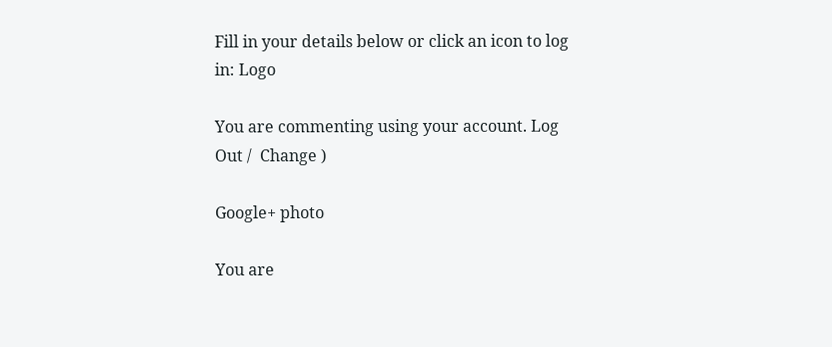Fill in your details below or click an icon to log in: Logo

You are commenting using your account. Log Out /  Change )

Google+ photo

You are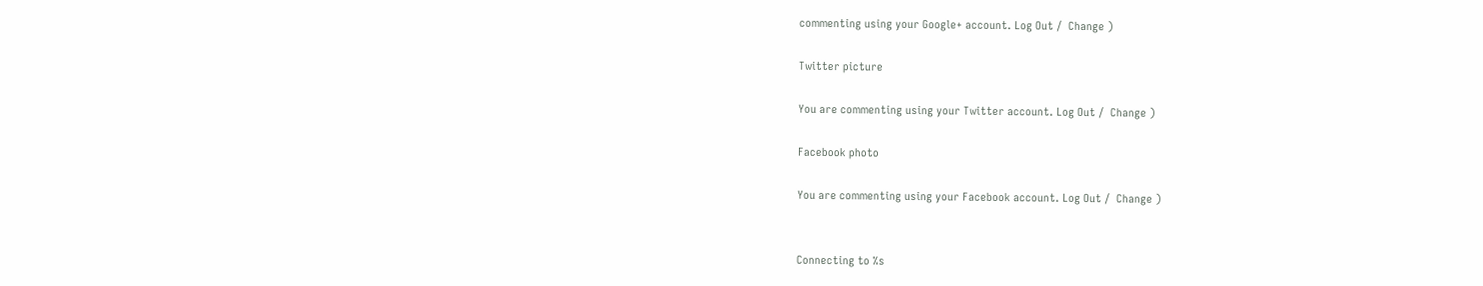commenting using your Google+ account. Log Out /  Change )

Twitter picture

You are commenting using your Twitter account. Log Out /  Change )

Facebook photo

You are commenting using your Facebook account. Log Out /  Change )


Connecting to %s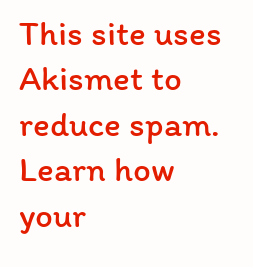This site uses Akismet to reduce spam. Learn how your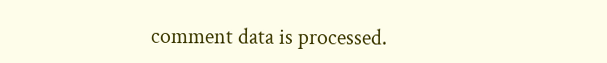comment data is processed.